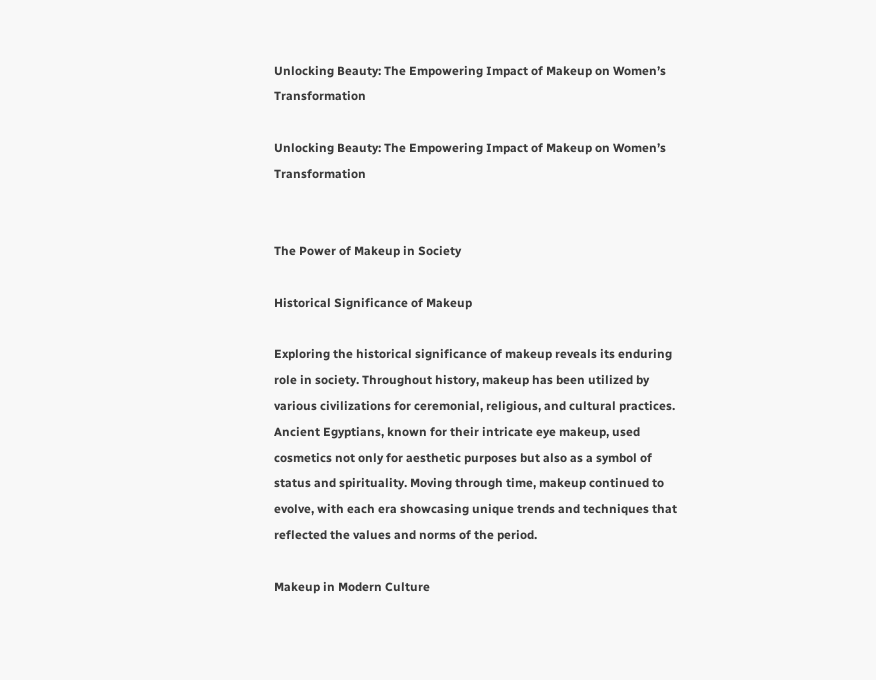Unlocking Beauty: The Empowering Impact of Makeup on Women’s Transformation

Unlocking Beauty: The Empowering Impact of Makeup on Women’s Transformation


The Power of Makeup in Society

Historical Significance of Makeup

Exploring the historical significance of makeup reveals its enduring role in society. Throughout history, makeup has been utilized by various civilizations for ceremonial, religious, and cultural practices. Ancient Egyptians, known for their intricate eye makeup, used cosmetics not only for aesthetic purposes but also as a symbol of status and spirituality. Moving through time, makeup continued to evolve, with each era showcasing unique trends and techniques that reflected the values and norms of the period.

Makeup in Modern Culture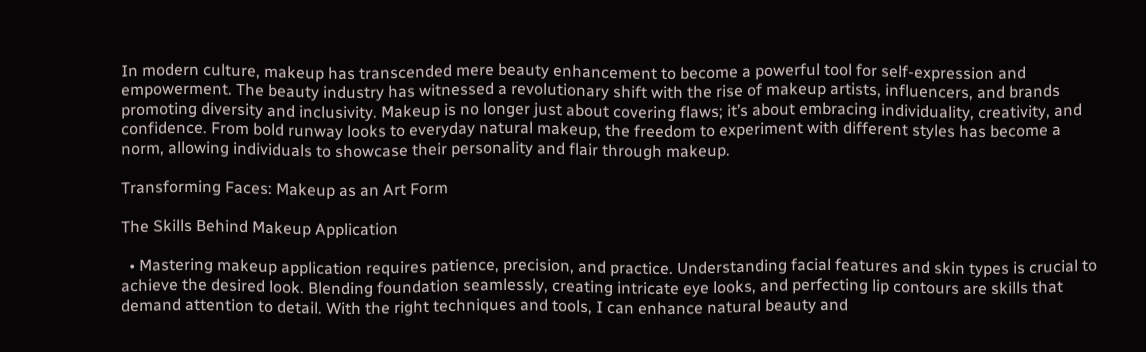In modern culture, makeup has transcended mere beauty enhancement to become a powerful tool for self-expression and empowerment. The beauty industry has witnessed a revolutionary shift with the rise of makeup artists, influencers, and brands promoting diversity and inclusivity. Makeup is no longer just about covering flaws; it’s about embracing individuality, creativity, and confidence. From bold runway looks to everyday natural makeup, the freedom to experiment with different styles has become a norm, allowing individuals to showcase their personality and flair through makeup.

Transforming Faces: Makeup as an Art Form

The Skills Behind Makeup Application

  • Mastering makeup application requires patience, precision, and practice. Understanding facial features and skin types is crucial to achieve the desired look. Blending foundation seamlessly, creating intricate eye looks, and perfecting lip contours are skills that demand attention to detail. With the right techniques and tools, I can enhance natural beauty and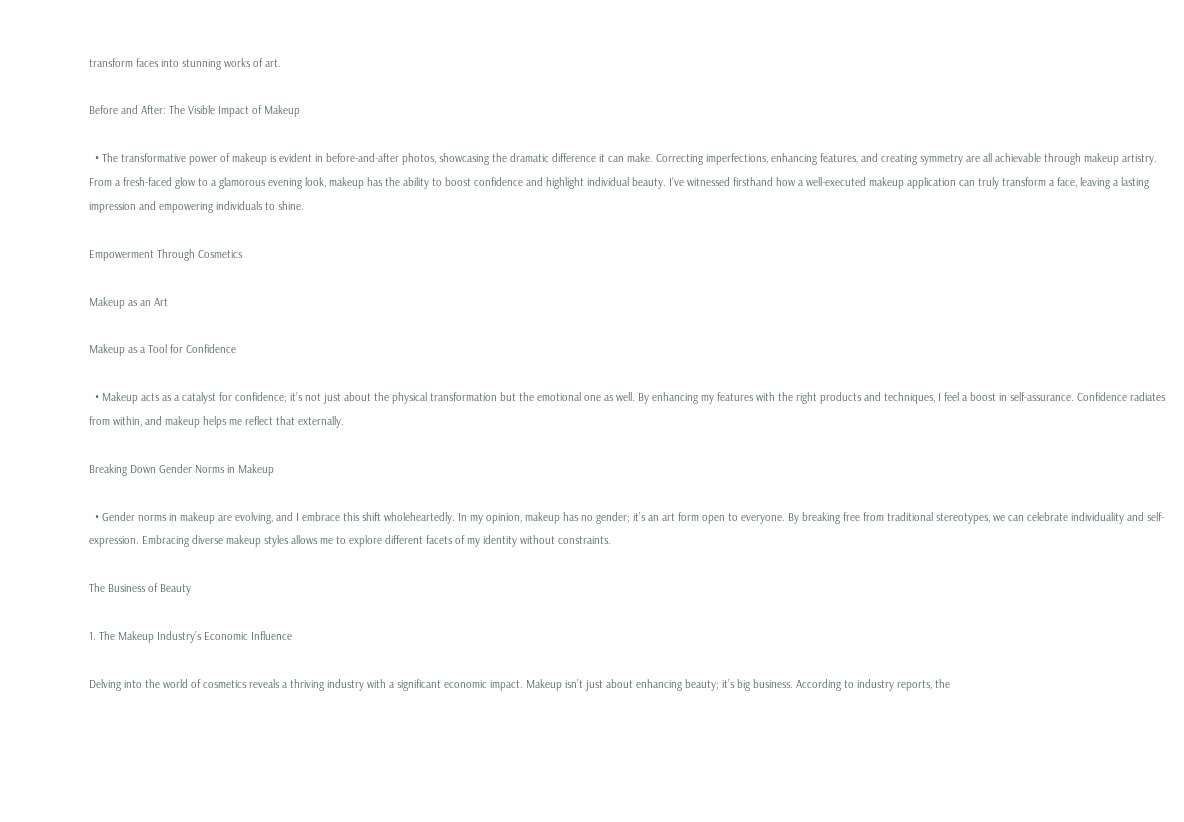transform faces into stunning works of art.

Before and After: The Visible Impact of Makeup

  • The transformative power of makeup is evident in before-and-after photos, showcasing the dramatic difference it can make. Correcting imperfections, enhancing features, and creating symmetry are all achievable through makeup artistry. From a fresh-faced glow to a glamorous evening look, makeup has the ability to boost confidence and highlight individual beauty. I’ve witnessed firsthand how a well-executed makeup application can truly transform a face, leaving a lasting impression and empowering individuals to shine.

Empowerment Through Cosmetics

Makeup as an Art

Makeup as a Tool for Confidence

  • Makeup acts as a catalyst for confidence; it’s not just about the physical transformation but the emotional one as well. By enhancing my features with the right products and techniques, I feel a boost in self-assurance. Confidence radiates from within, and makeup helps me reflect that externally.

Breaking Down Gender Norms in Makeup

  • Gender norms in makeup are evolving, and I embrace this shift wholeheartedly. In my opinion, makeup has no gender; it’s an art form open to everyone. By breaking free from traditional stereotypes, we can celebrate individuality and self-expression. Embracing diverse makeup styles allows me to explore different facets of my identity without constraints.

The Business of Beauty

1. The Makeup Industry’s Economic Influence

Delving into the world of cosmetics reveals a thriving industry with a significant economic impact. Makeup isn’t just about enhancing beauty; it’s big business. According to industry reports, the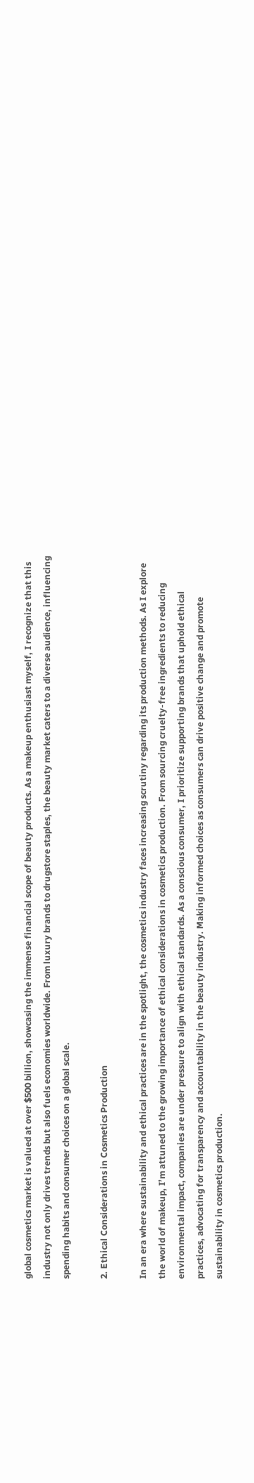global cosmetics market is valued at over $500 billion, showcasing the immense financial scope of beauty products. As a makeup enthusiast myself, I recognize that this industry not only drives trends but also fuels economies worldwide. From luxury brands to drugstore staples, the beauty market caters to a diverse audience, influencing spending habits and consumer choices on a global scale.

2. Ethical Considerations in Cosmetics Production

In an era where sustainability and ethical practices are in the spotlight, the cosmetics industry faces increasing scrutiny regarding its production methods. As I explore the world of makeup, I’m attuned to the growing importance of ethical considerations in cosmetics production. From sourcing cruelty-free ingredients to reducing environmental impact, companies are under pressure to align with ethical standards. As a conscious consumer, I prioritize supporting brands that uphold ethical practices, advocating for transparency and accountability in the beauty industry. Making informed choices as consumers can drive positive change and promote sustainability in cosmetics production.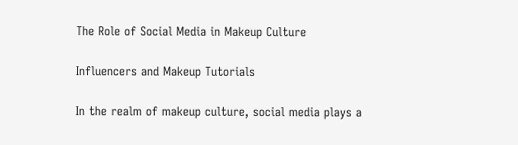The Role of Social Media in Makeup Culture

Influencers and Makeup Tutorials

In the realm of makeup culture, social media plays a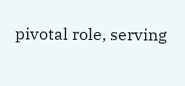pivotal role, serving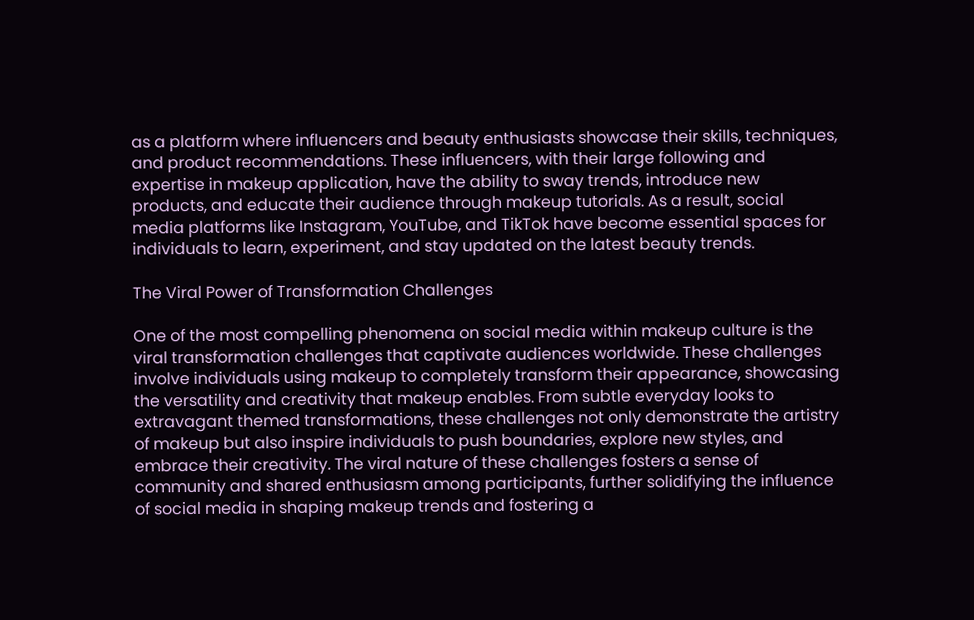as a platform where influencers and beauty enthusiasts showcase their skills, techniques, and product recommendations. These influencers, with their large following and expertise in makeup application, have the ability to sway trends, introduce new products, and educate their audience through makeup tutorials. As a result, social media platforms like Instagram, YouTube, and TikTok have become essential spaces for individuals to learn, experiment, and stay updated on the latest beauty trends.

The Viral Power of Transformation Challenges

One of the most compelling phenomena on social media within makeup culture is the viral transformation challenges that captivate audiences worldwide. These challenges involve individuals using makeup to completely transform their appearance, showcasing the versatility and creativity that makeup enables. From subtle everyday looks to extravagant themed transformations, these challenges not only demonstrate the artistry of makeup but also inspire individuals to push boundaries, explore new styles, and embrace their creativity. The viral nature of these challenges fosters a sense of community and shared enthusiasm among participants, further solidifying the influence of social media in shaping makeup trends and fostering a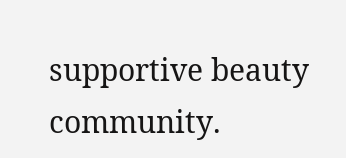supportive beauty community.